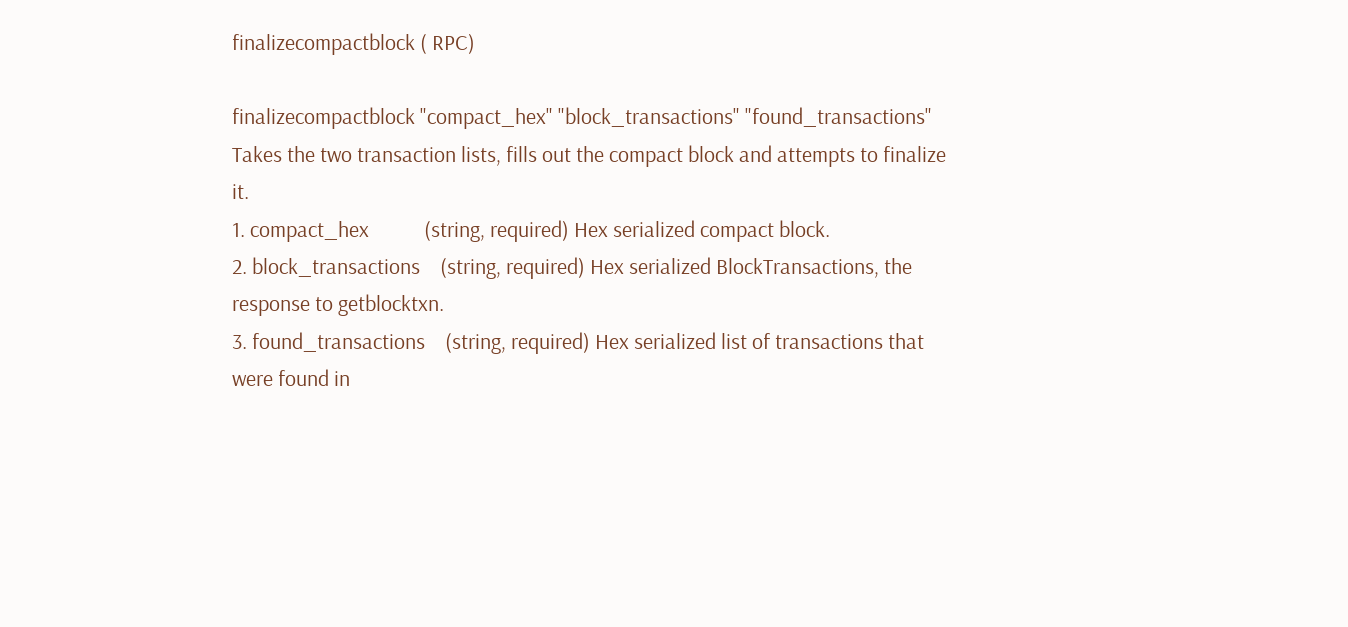finalizecompactblock ( RPC)

finalizecompactblock "compact_hex" "block_transactions" "found_transactions"
Takes the two transaction lists, fills out the compact block and attempts to finalize it.
1. compact_hex           (string, required) Hex serialized compact block.
2. block_transactions    (string, required) Hex serialized BlockTransactions, the response to getblocktxn.
3. found_transactions    (string, required) Hex serialized list of transactions that were found in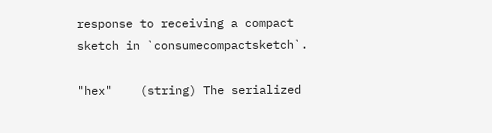response to receiving a compact sketch in `consumecompactsketch`.

"hex"    (string) The serialized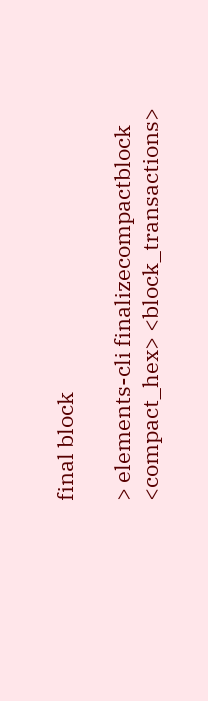final block

> elements-cli finalizecompactblock <compact_hex> <block_transactions>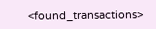<found_transactions>